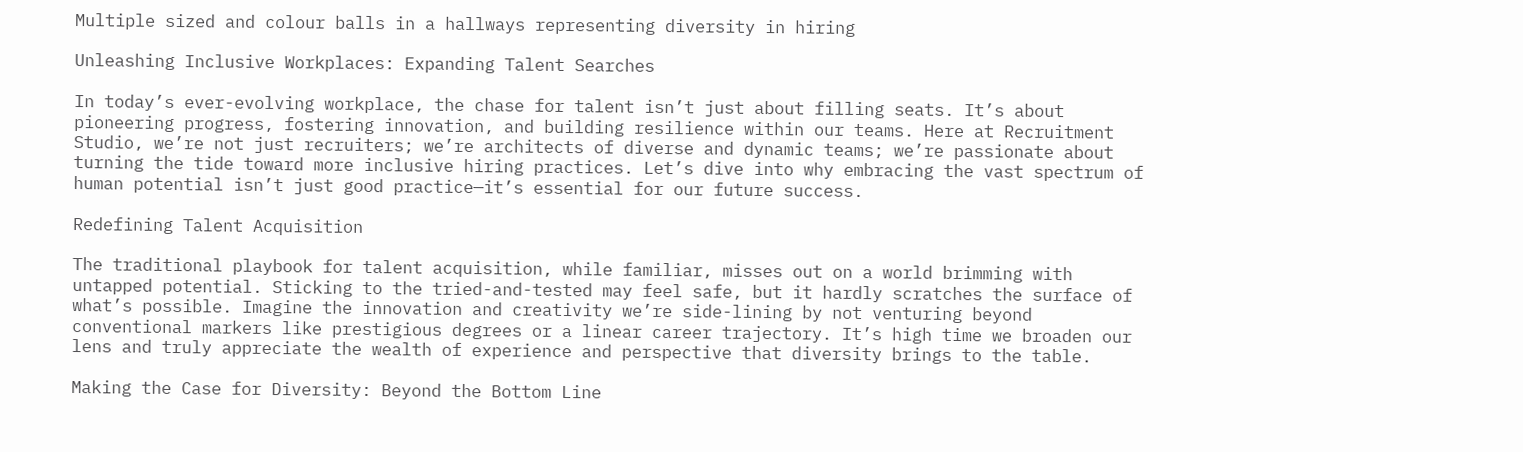Multiple sized and colour balls in a hallways representing diversity in hiring

Unleashing Inclusive Workplaces: Expanding Talent Searches

In today’s ever-evolving workplace, the chase for talent isn’t just about filling seats. It’s about pioneering progress, fostering innovation, and building resilience within our teams. Here at Recruitment Studio, we’re not just recruiters; we’re architects of diverse and dynamic teams; we’re passionate about turning the tide toward more inclusive hiring practices. Let’s dive into why embracing the vast spectrum of human potential isn’t just good practice—it’s essential for our future success.

Redefining Talent Acquisition

The traditional playbook for talent acquisition, while familiar, misses out on a world brimming with untapped potential. Sticking to the tried-and-tested may feel safe, but it hardly scratches the surface of what’s possible. Imagine the innovation and creativity we’re side-lining by not venturing beyond conventional markers like prestigious degrees or a linear career trajectory. It’s high time we broaden our lens and truly appreciate the wealth of experience and perspective that diversity brings to the table.

Making the Case for Diversity: Beyond the Bottom Line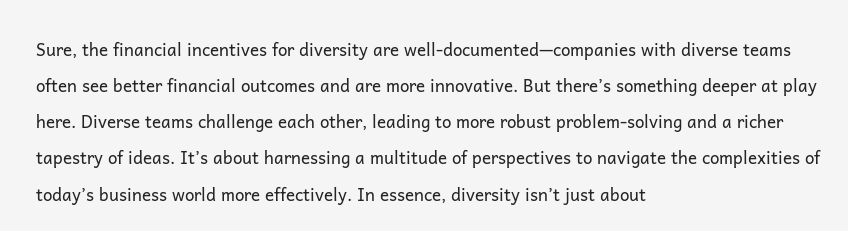Sure, the financial incentives for diversity are well-documented—companies with diverse teams often see better financial outcomes and are more innovative. But there’s something deeper at play here. Diverse teams challenge each other, leading to more robust problem-solving and a richer tapestry of ideas. It’s about harnessing a multitude of perspectives to navigate the complexities of today’s business world more effectively. In essence, diversity isn’t just about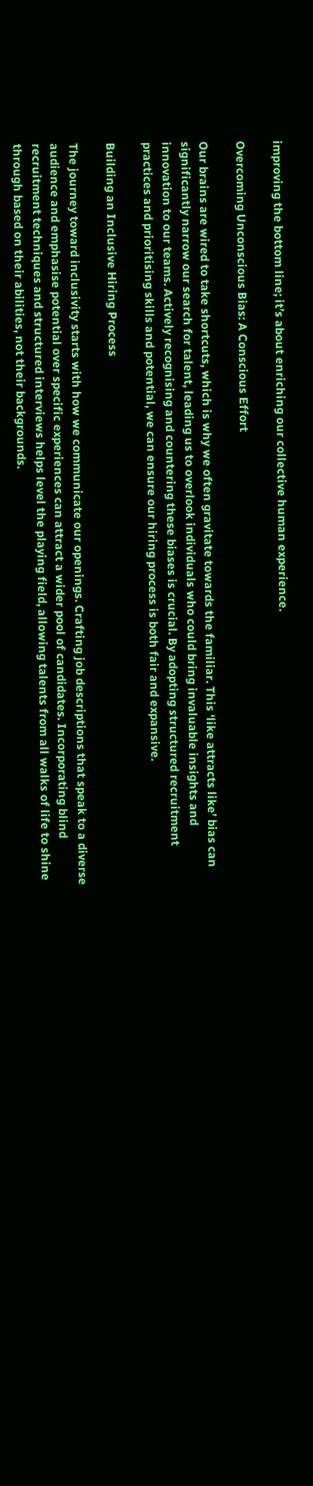improving the bottom line; it’s about enriching our collective human experience.

Overcoming Unconscious Bias: A Conscious Effort

Our brains are wired to take shortcuts, which is why we often gravitate towards the familiar. This ‘like attracts like’ bias can significantly narrow our search for talent, leading us to overlook individuals who could bring invaluable insights and innovation to our teams. Actively recognising and countering these biases is crucial. By adopting structured recruitment practices and prioritising skills and potential, we can ensure our hiring process is both fair and expansive.

Building an Inclusive Hiring Process

The journey toward inclusivity starts with how we communicate our openings. Crafting job descriptions that speak to a diverse audience and emphasise potential over specific experiences can attract a wider pool of candidates. Incorporating blind recruitment techniques and structured interviews helps level the playing field, allowing talents from all walks of life to shine through based on their abilities, not their backgrounds.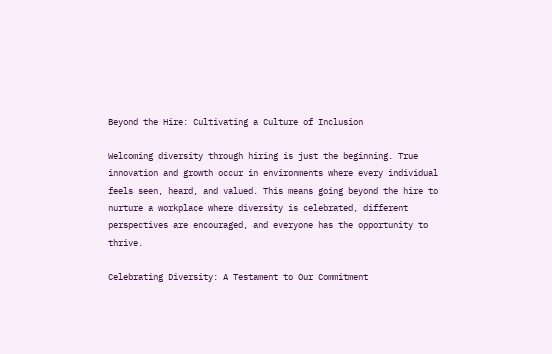Beyond the Hire: Cultivating a Culture of Inclusion

Welcoming diversity through hiring is just the beginning. True innovation and growth occur in environments where every individual feels seen, heard, and valued. This means going beyond the hire to nurture a workplace where diversity is celebrated, different perspectives are encouraged, and everyone has the opportunity to thrive.

Celebrating Diversity: A Testament to Our Commitment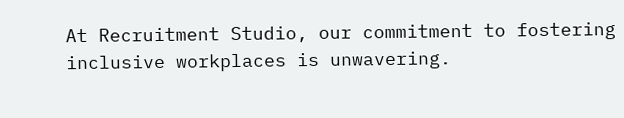At Recruitment Studio, our commitment to fostering inclusive workplaces is unwavering.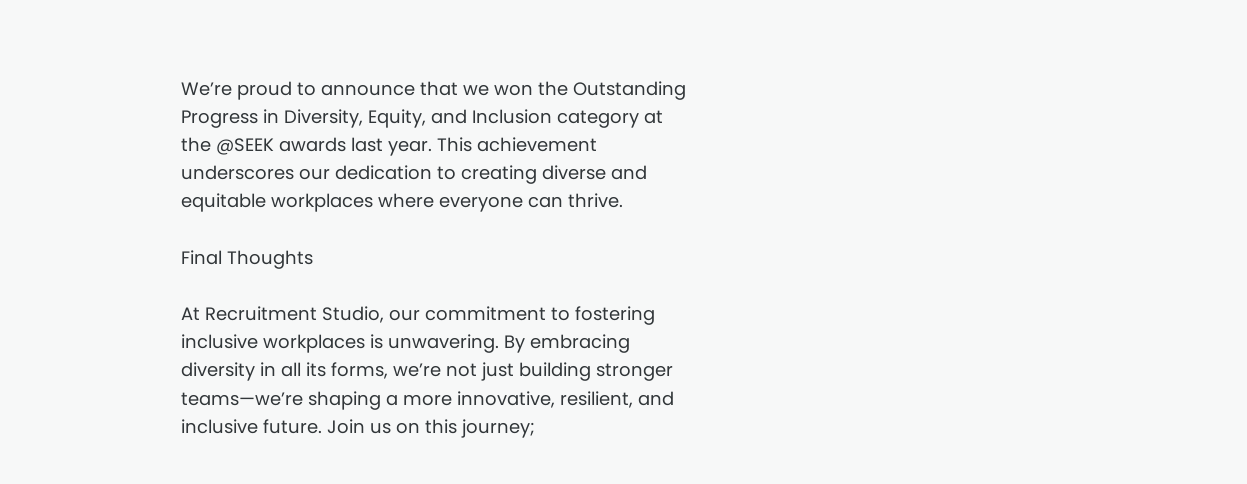We’re proud to announce that we won the Outstanding Progress in Diversity, Equity, and Inclusion category at the @SEEK awards last year. This achievement underscores our dedication to creating diverse and equitable workplaces where everyone can thrive.

Final Thoughts

At Recruitment Studio, our commitment to fostering inclusive workplaces is unwavering. By embracing diversity in all its forms, we’re not just building stronger teams—we’re shaping a more innovative, resilient, and inclusive future. Join us on this journey;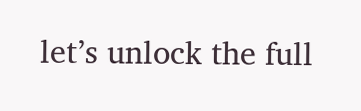let’s unlock the full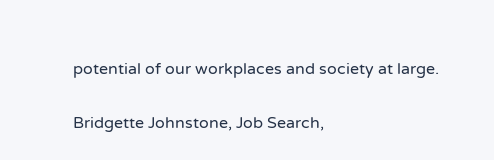potential of our workplaces and society at large.

Bridgette Johnstone, Job Search,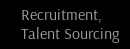Recruitment, Talent Sourcing